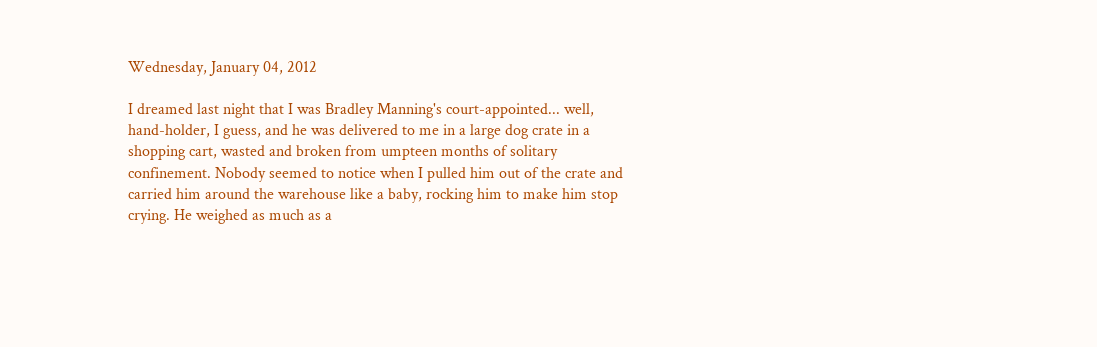Wednesday, January 04, 2012

I dreamed last night that I was Bradley Manning's court-appointed... well, hand-holder, I guess, and he was delivered to me in a large dog crate in a shopping cart, wasted and broken from umpteen months of solitary confinement. Nobody seemed to notice when I pulled him out of the crate and carried him around the warehouse like a baby, rocking him to make him stop crying. He weighed as much as a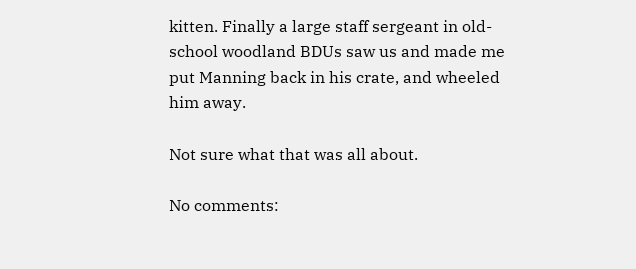kitten. Finally a large staff sergeant in old-school woodland BDUs saw us and made me put Manning back in his crate, and wheeled him away.

Not sure what that was all about.

No comments: